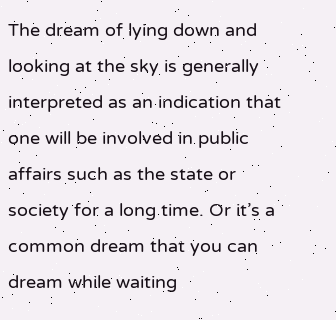The dream of lying down and looking at the sky is generally interpreted as an indication that one will be involved in public affairs such as the state or society for a long time. Or it’s a common dream that you can dream while waiting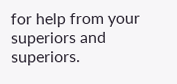for help from your superiors and superiors.